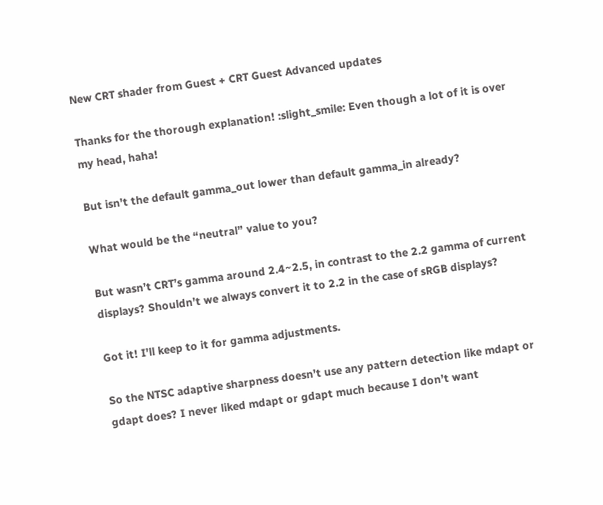New CRT shader from Guest + CRT Guest Advanced updates

Thanks for the thorough explanation! :slight_smile: Even though a lot of it is over my head, haha!

But isn’t the default gamma_out lower than default gamma_in already?

What would be the “neutral” value to you?

But wasn’t CRT’s gamma around 2.4~2.5, in contrast to the 2.2 gamma of current displays? Shouldn’t we always convert it to 2.2 in the case of sRGB displays?

Got it! I’ll keep to it for gamma adjustments.

So the NTSC adaptive sharpness doesn’t use any pattern detection like mdapt or gdapt does? I never liked mdapt or gdapt much because I don’t want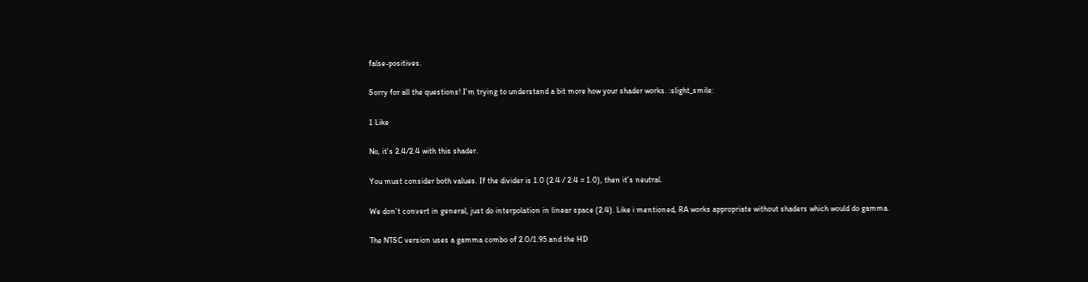false-positives.

Sorry for all the questions! I’m trying to understand a bit more how your shader works. :slight_smile:

1 Like

No, it’s 2.4/2.4 with this shader.

You must consider both values. If the divider is 1.0 (2.4 / 2.4 = 1.0), then it’s neutral.

We don’t convert in general, just do interpolation in linear space (2.4). Like i mentioned, RA works appropriate without shaders which would do gamma.

The NTSC version uses a gamma combo of 2.0/1.95 and the HD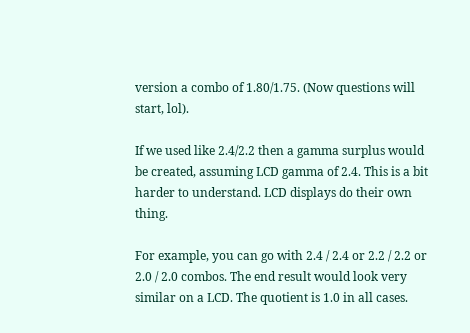version a combo of 1.80/1.75. (Now questions will start, lol).

If we used like 2.4/2.2 then a gamma surplus would be created, assuming LCD gamma of 2.4. This is a bit harder to understand. LCD displays do their own thing.

For example, you can go with 2.4 / 2.4 or 2.2 / 2.2 or 2.0 / 2.0 combos. The end result would look very similar on a LCD. The quotient is 1.0 in all cases.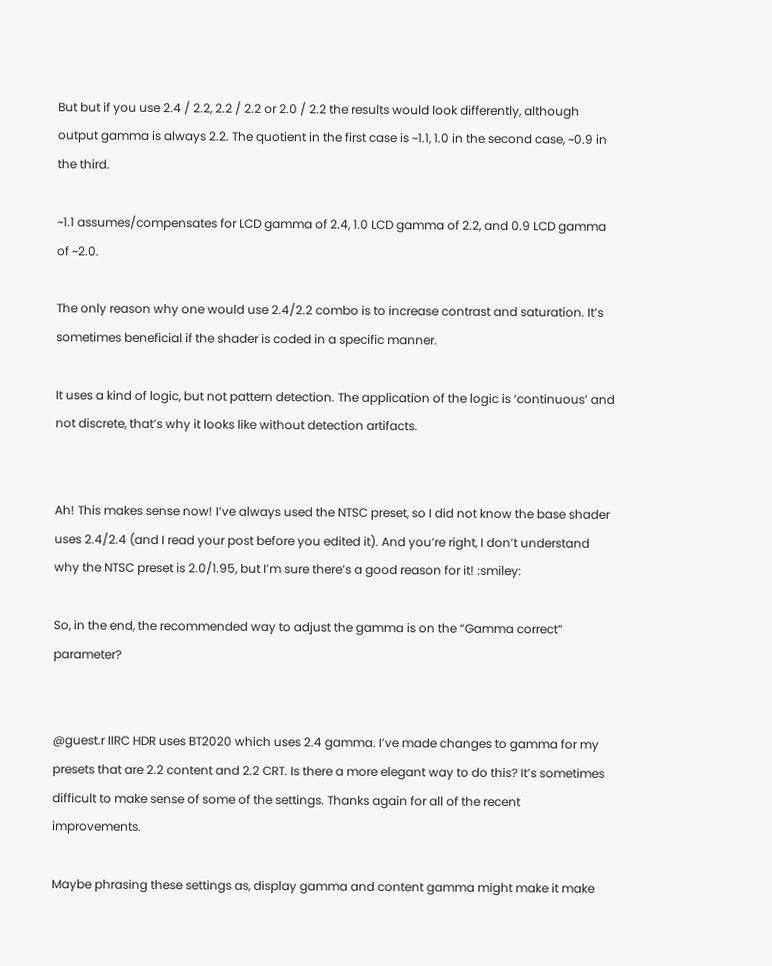But but if you use 2.4 / 2.2, 2.2 / 2.2 or 2.0 / 2.2 the results would look differently, although output gamma is always 2.2. The quotient in the first case is ~1.1, 1.0 in the second case, ~0.9 in the third.

~1.1 assumes/compensates for LCD gamma of 2.4, 1.0 LCD gamma of 2.2, and 0.9 LCD gamma of ~2.0.

The only reason why one would use 2.4/2.2 combo is to increase contrast and saturation. It’s sometimes beneficial if the shader is coded in a specific manner.

It uses a kind of logic, but not pattern detection. The application of the logic is ‘continuous’ and not discrete, that’s why it looks like without detection artifacts.


Ah! This makes sense now! I’ve always used the NTSC preset, so I did not know the base shader uses 2.4/2.4 (and I read your post before you edited it). And you’re right, I don’t understand why the NTSC preset is 2.0/1.95, but I’m sure there’s a good reason for it! :smiley:

So, in the end, the recommended way to adjust the gamma is on the “Gamma correct” parameter?


@guest.r IIRC HDR uses BT2020 which uses 2.4 gamma. I’ve made changes to gamma for my presets that are 2.2 content and 2.2 CRT. Is there a more elegant way to do this? It’s sometimes difficult to make sense of some of the settings. Thanks again for all of the recent improvements.

Maybe phrasing these settings as, display gamma and content gamma might make it make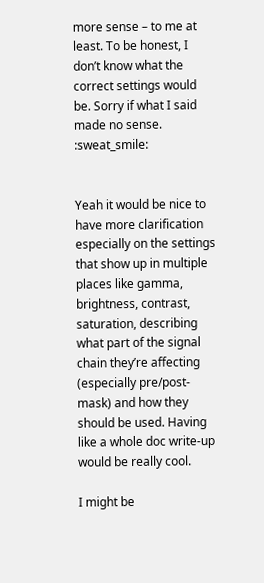more sense – to me at least. To be honest, I don’t know what the correct settings would be. Sorry if what I said made no sense. :sweat_smile:


Yeah it would be nice to have more clarification especially on the settings that show up in multiple places like gamma, brightness, contrast, saturation, describing what part of the signal chain they’re affecting (especially pre/post-mask) and how they should be used. Having like a whole doc write-up would be really cool.

I might be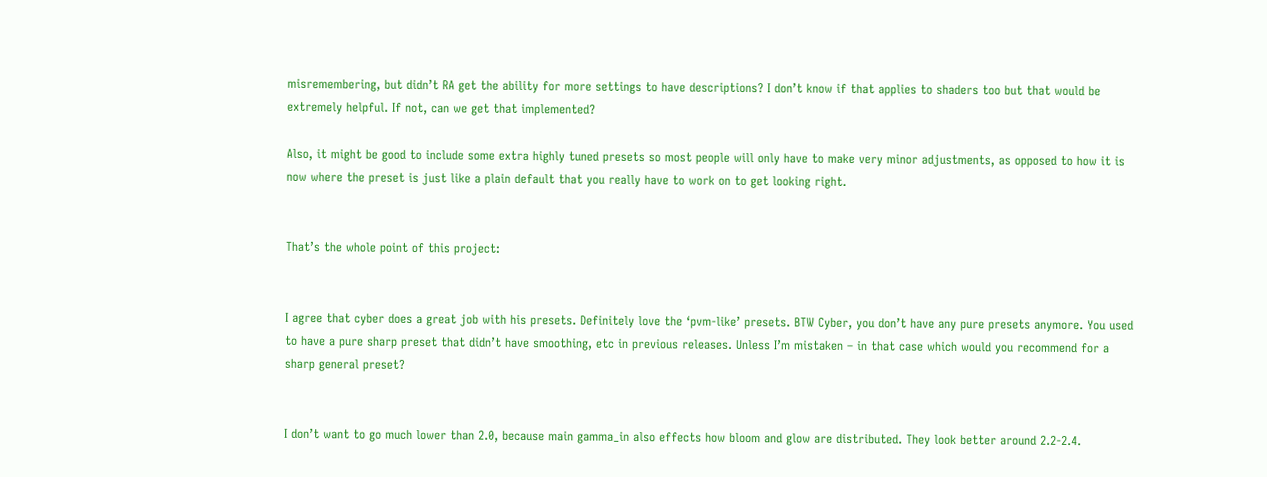misremembering, but didn’t RA get the ability for more settings to have descriptions? I don’t know if that applies to shaders too but that would be extremely helpful. If not, can we get that implemented?

Also, it might be good to include some extra highly tuned presets so most people will only have to make very minor adjustments, as opposed to how it is now where the preset is just like a plain default that you really have to work on to get looking right.


That’s the whole point of this project:


I agree that cyber does a great job with his presets. Definitely love the ‘pvm-like’ presets. BTW Cyber, you don’t have any pure presets anymore. You used to have a pure sharp preset that didn’t have smoothing, etc in previous releases. Unless I’m mistaken – in that case which would you recommend for a sharp general preset?


I don’t want to go much lower than 2.0, because main gamma_in also effects how bloom and glow are distributed. They look better around 2.2-2.4.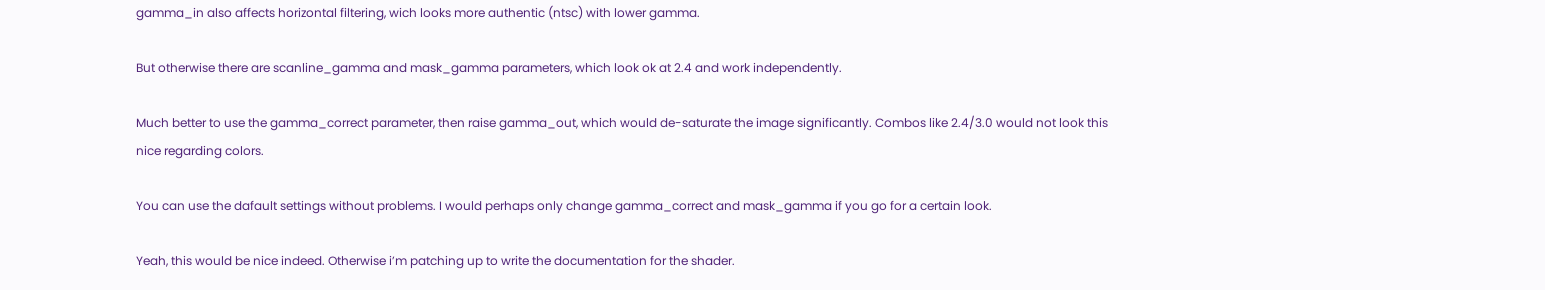gamma_in also affects horizontal filtering, wich looks more authentic (ntsc) with lower gamma.

But otherwise there are scanline_gamma and mask_gamma parameters, which look ok at 2.4 and work independently.

Much better to use the gamma_correct parameter, then raise gamma_out, which would de-saturate the image significantly. Combos like 2.4/3.0 would not look this nice regarding colors.

You can use the dafault settings without problems. I would perhaps only change gamma_correct and mask_gamma if you go for a certain look.

Yeah, this would be nice indeed. Otherwise i’m patching up to write the documentation for the shader.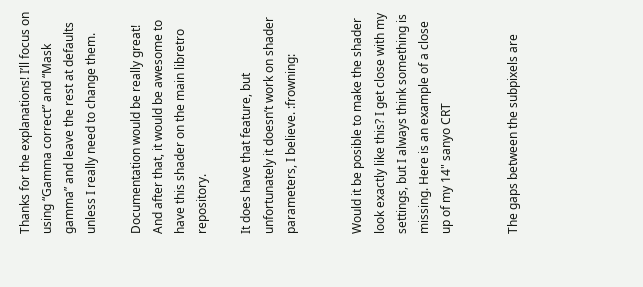Thanks for the explanations! I’ll focus on using “Gamma correct” and “Mask gamma” and leave the rest at defaults unless I really need to change them.

Documentation would be really great! And after that, it would be awesome to have this shader on the main libretro repository.

It does have that feature, but unfortunately it doesn’t work on shader parameters, I believe. :frowning:


Would it be posible to make the shader look exactly like this? I get close with my settings, but I always think something is missing. Here is an example of a close up of my 14" sanyo CRT


The gaps between the subpixels are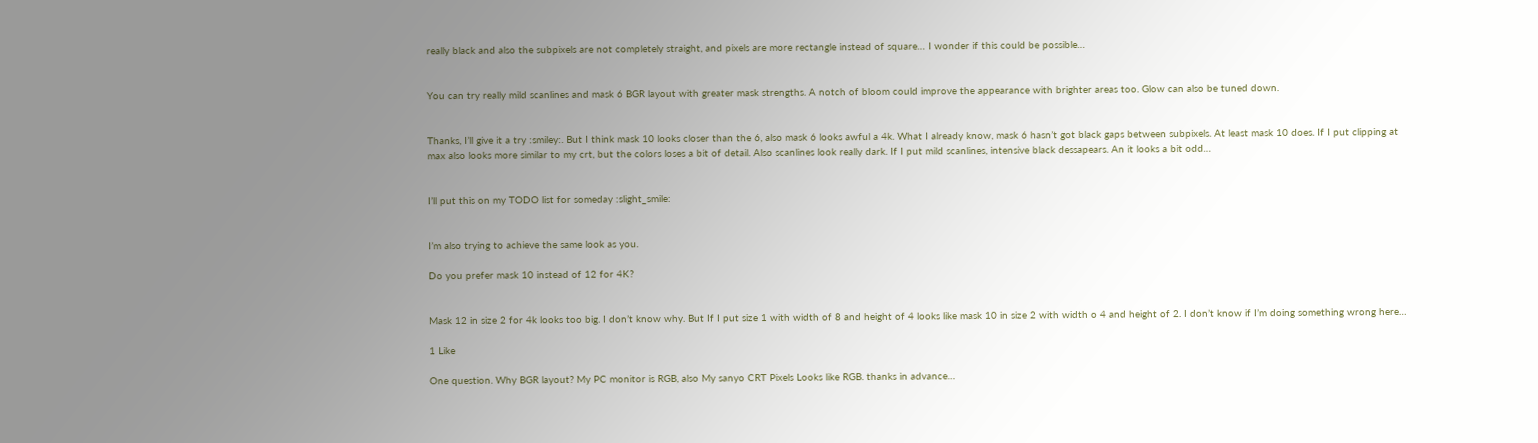really black and also the subpixels are not completely straight, and pixels are more rectangle instead of square… I wonder if this could be possible…


You can try really mild scanlines and mask 6 BGR layout with greater mask strengths. A notch of bloom could improve the appearance with brighter areas too. Glow can also be tuned down.


Thanks, I’ll give it a try :smiley:. But I think mask 10 looks closer than the 6, also mask 6 looks awful a 4k. What I already know, mask 6 hasn’t got black gaps between subpixels. At least mask 10 does. If I put clipping at max also looks more similar to my crt, but the colors loses a bit of detail. Also scanlines look really dark. If I put mild scanlines, intensive black dessapears. An it looks a bit odd…


I’ll put this on my TODO list for someday :slight_smile:


I’m also trying to achieve the same look as you.

Do you prefer mask 10 instead of 12 for 4K?


Mask 12 in size 2 for 4k looks too big. I don’t know why. But If I put size 1 with width of 8 and height of 4 looks like mask 10 in size 2 with width o 4 and height of 2. I don’t know if I’m doing something wrong here…

1 Like

One question. Why BGR layout? My PC monitor is RGB, also My sanyo CRT Pixels Looks like RGB. thanks in advance…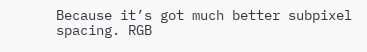Because it’s got much better subpixel spacing. RGB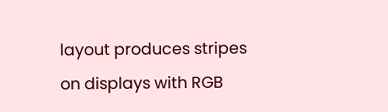layout produces stripes on displays with RGB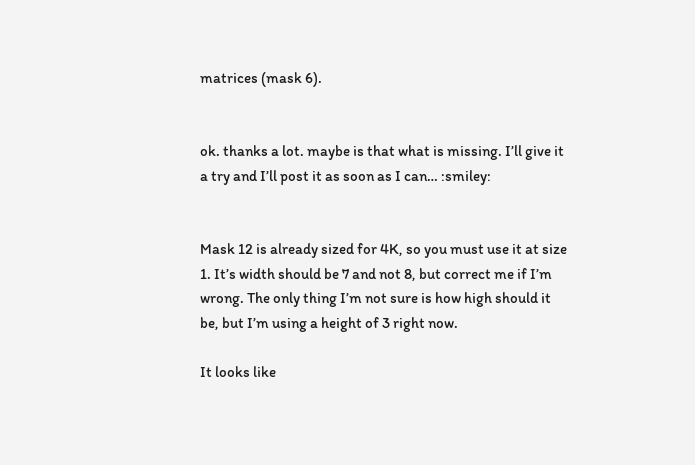matrices (mask 6).


ok. thanks a lot. maybe is that what is missing. I’ll give it a try and I’ll post it as soon as I can… :smiley:


Mask 12 is already sized for 4K, so you must use it at size 1. It’s width should be 7 and not 8, but correct me if I’m wrong. The only thing I’m not sure is how high should it be, but I’m using a height of 3 right now.

It looks like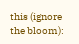this (ignore the bloom):